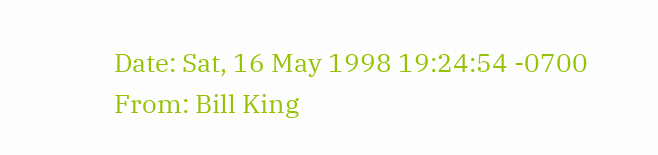Date: Sat, 16 May 1998 19:24:54 -0700
From: Bill King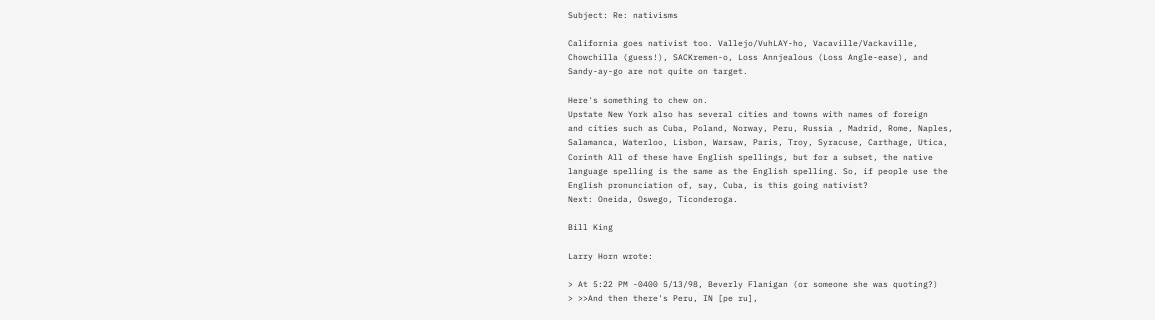Subject: Re: nativisms

California goes nativist too. Vallejo/VuhLAY-ho, Vacaville/Vackaville,
Chowchilla (guess!), SACKremen-o, Loss Annjealous (Loss Angle-ease), and
Sandy-ay-go are not quite on target.

Here's something to chew on.
Upstate New York also has several cities and towns with names of foreign
and cities such as Cuba, Poland, Norway, Peru, Russia , Madrid, Rome, Naples,
Salamanca, Waterloo, Lisbon, Warsaw, Paris, Troy, Syracuse, Carthage, Utica,
Corinth All of these have English spellings, but for a subset, the native
language spelling is the same as the English spelling. So, if people use the
English pronunciation of, say, Cuba, is this going nativist?
Next: Oneida, Oswego, Ticonderoga.

Bill King

Larry Horn wrote:

> At 5:22 PM -0400 5/13/98, Beverly Flanigan (or someone she was quoting?)
> >>And then there's Peru, IN [pe ru],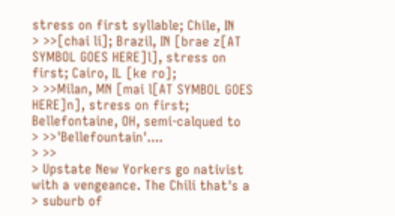stress on first syllable; Chile, IN
> >>[chai li]; Brazil, IN [brae z[AT SYMBOL GOES HERE]l], stress on first; Cairo, IL [ke ro];
> >>Milan, MN [mai l[AT SYMBOL GOES HERE]n], stress on first; Bellefontaine, OH, semi-calqued to
> >>'Bellefountain'....
> >>
> Upstate New Yorkers go nativist with a vengeance. The Chili that's a
> suburb of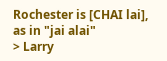Rochester is [CHAI lai], as in "jai alai"
> Larry